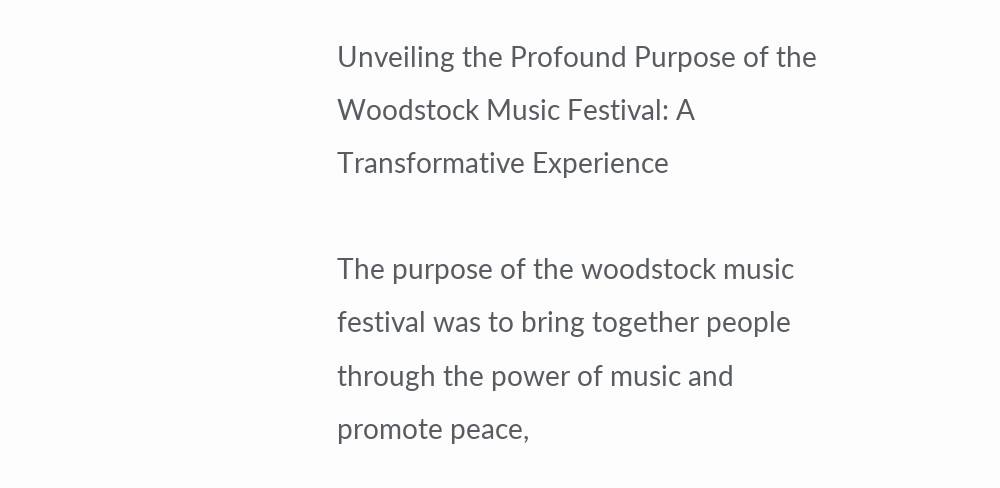Unveiling the Profound Purpose of the Woodstock Music Festival: A Transformative Experience

The purpose of the woodstock music festival was to bring together people through the power of music and promote peace,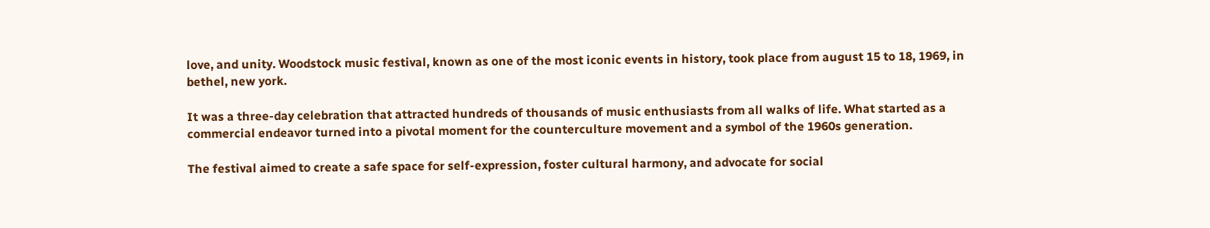love, and unity. Woodstock music festival, known as one of the most iconic events in history, took place from august 15 to 18, 1969, in bethel, new york.

It was a three-day celebration that attracted hundreds of thousands of music enthusiasts from all walks of life. What started as a commercial endeavor turned into a pivotal moment for the counterculture movement and a symbol of the 1960s generation.

The festival aimed to create a safe space for self-expression, foster cultural harmony, and advocate for social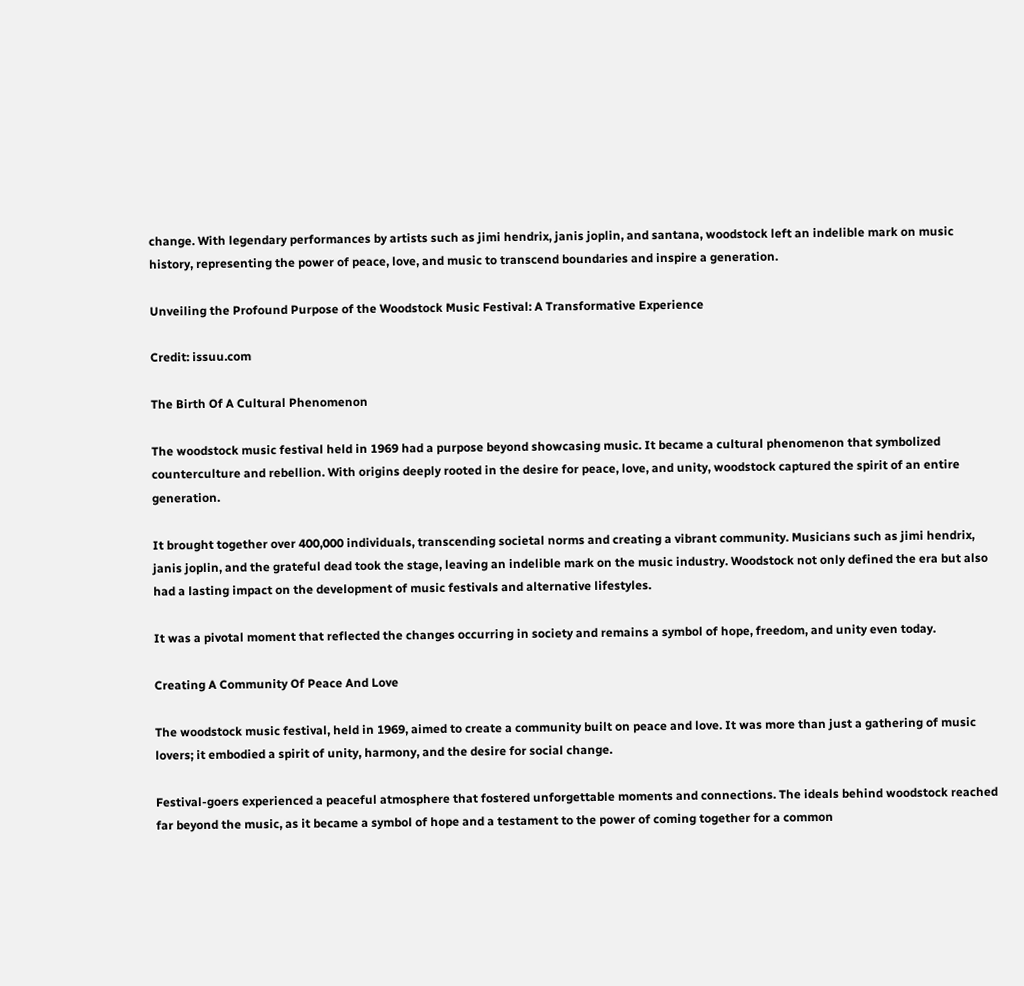change. With legendary performances by artists such as jimi hendrix, janis joplin, and santana, woodstock left an indelible mark on music history, representing the power of peace, love, and music to transcend boundaries and inspire a generation.

Unveiling the Profound Purpose of the Woodstock Music Festival: A Transformative Experience

Credit: issuu.com

The Birth Of A Cultural Phenomenon

The woodstock music festival held in 1969 had a purpose beyond showcasing music. It became a cultural phenomenon that symbolized counterculture and rebellion. With origins deeply rooted in the desire for peace, love, and unity, woodstock captured the spirit of an entire generation.

It brought together over 400,000 individuals, transcending societal norms and creating a vibrant community. Musicians such as jimi hendrix, janis joplin, and the grateful dead took the stage, leaving an indelible mark on the music industry. Woodstock not only defined the era but also had a lasting impact on the development of music festivals and alternative lifestyles.

It was a pivotal moment that reflected the changes occurring in society and remains a symbol of hope, freedom, and unity even today.

Creating A Community Of Peace And Love

The woodstock music festival, held in 1969, aimed to create a community built on peace and love. It was more than just a gathering of music lovers; it embodied a spirit of unity, harmony, and the desire for social change.

Festival-goers experienced a peaceful atmosphere that fostered unforgettable moments and connections. The ideals behind woodstock reached far beyond the music, as it became a symbol of hope and a testament to the power of coming together for a common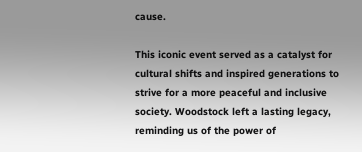cause.

This iconic event served as a catalyst for cultural shifts and inspired generations to strive for a more peaceful and inclusive society. Woodstock left a lasting legacy, reminding us of the power of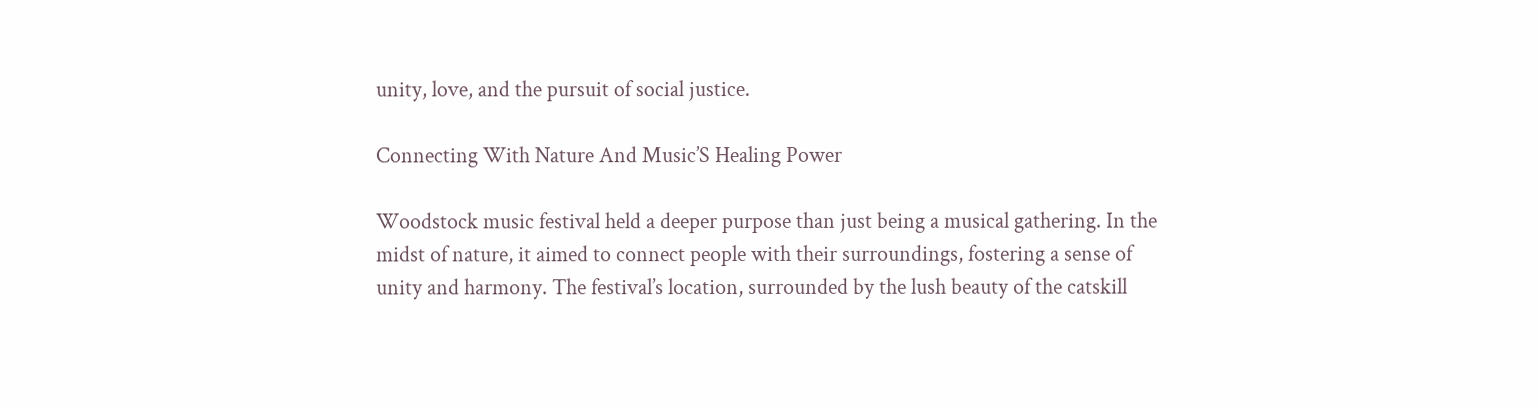unity, love, and the pursuit of social justice.

Connecting With Nature And Music’S Healing Power

Woodstock music festival held a deeper purpose than just being a musical gathering. In the midst of nature, it aimed to connect people with their surroundings, fostering a sense of unity and harmony. The festival’s location, surrounded by the lush beauty of the catskill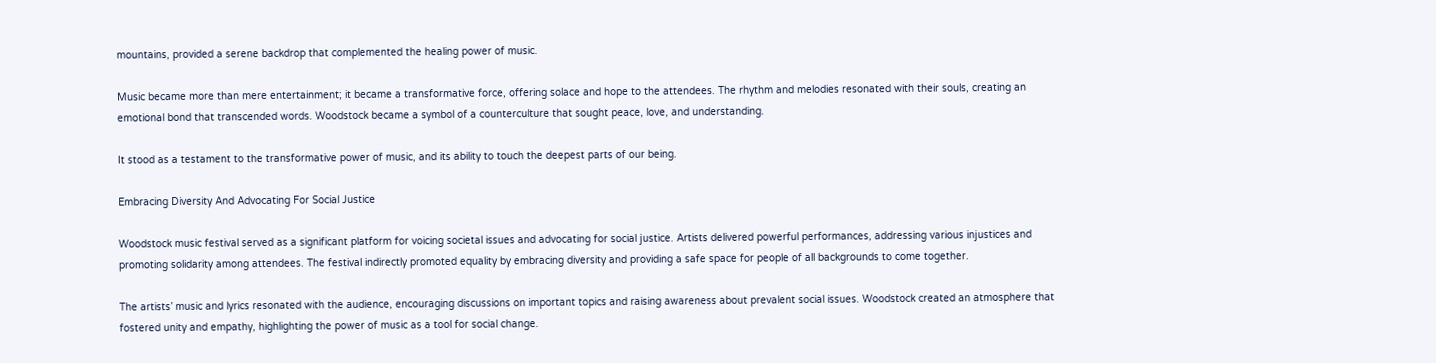mountains, provided a serene backdrop that complemented the healing power of music.

Music became more than mere entertainment; it became a transformative force, offering solace and hope to the attendees. The rhythm and melodies resonated with their souls, creating an emotional bond that transcended words. Woodstock became a symbol of a counterculture that sought peace, love, and understanding.

It stood as a testament to the transformative power of music, and its ability to touch the deepest parts of our being.

Embracing Diversity And Advocating For Social Justice

Woodstock music festival served as a significant platform for voicing societal issues and advocating for social justice. Artists delivered powerful performances, addressing various injustices and promoting solidarity among attendees. The festival indirectly promoted equality by embracing diversity and providing a safe space for people of all backgrounds to come together.

The artists’ music and lyrics resonated with the audience, encouraging discussions on important topics and raising awareness about prevalent social issues. Woodstock created an atmosphere that fostered unity and empathy, highlighting the power of music as a tool for social change.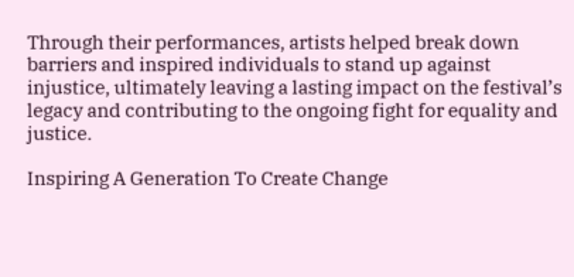Through their performances, artists helped break down barriers and inspired individuals to stand up against injustice, ultimately leaving a lasting impact on the festival’s legacy and contributing to the ongoing fight for equality and justice.

Inspiring A Generation To Create Change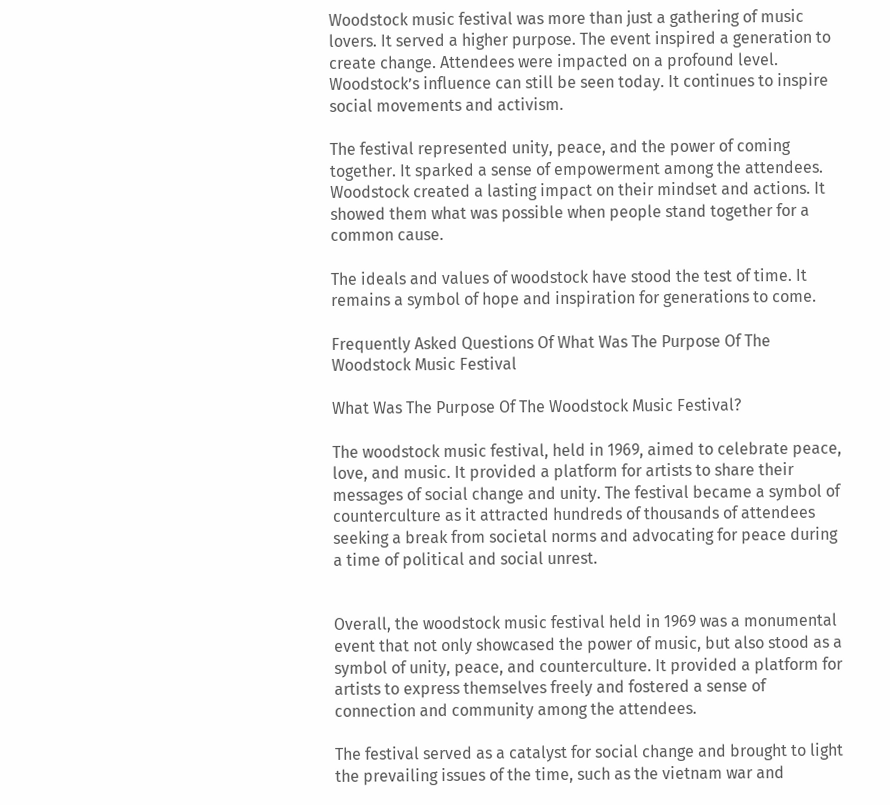Woodstock music festival was more than just a gathering of music lovers. It served a higher purpose. The event inspired a generation to create change. Attendees were impacted on a profound level. Woodstock’s influence can still be seen today. It continues to inspire social movements and activism.

The festival represented unity, peace, and the power of coming together. It sparked a sense of empowerment among the attendees. Woodstock created a lasting impact on their mindset and actions. It showed them what was possible when people stand together for a common cause.

The ideals and values of woodstock have stood the test of time. It remains a symbol of hope and inspiration for generations to come.

Frequently Asked Questions Of What Was The Purpose Of The Woodstock Music Festival

What Was The Purpose Of The Woodstock Music Festival?

The woodstock music festival, held in 1969, aimed to celebrate peace, love, and music. It provided a platform for artists to share their messages of social change and unity. The festival became a symbol of counterculture as it attracted hundreds of thousands of attendees seeking a break from societal norms and advocating for peace during a time of political and social unrest.


Overall, the woodstock music festival held in 1969 was a monumental event that not only showcased the power of music, but also stood as a symbol of unity, peace, and counterculture. It provided a platform for artists to express themselves freely and fostered a sense of connection and community among the attendees.

The festival served as a catalyst for social change and brought to light the prevailing issues of the time, such as the vietnam war and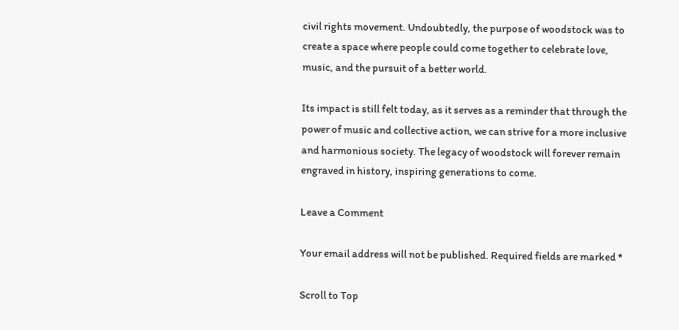civil rights movement. Undoubtedly, the purpose of woodstock was to create a space where people could come together to celebrate love, music, and the pursuit of a better world.

Its impact is still felt today, as it serves as a reminder that through the power of music and collective action, we can strive for a more inclusive and harmonious society. The legacy of woodstock will forever remain engraved in history, inspiring generations to come.

Leave a Comment

Your email address will not be published. Required fields are marked *

Scroll to Top